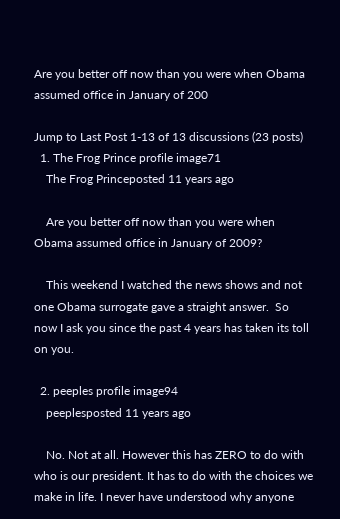Are you better off now than you were when Obama assumed office in January of 200

Jump to Last Post 1-13 of 13 discussions (23 posts)
  1. The Frog Prince profile image71
    The Frog Princeposted 11 years ago

    Are you better off now than you were when Obama assumed office in January of 2009?

    This weekend I watched the news shows and not one Obama surrogate gave a straight answer.  So now I ask you since the past 4 years has taken its toll on you.

  2. peeples profile image94
    peeplesposted 11 years ago

    No. Not at all. However this has ZERO to do with who is our president. It has to do with the choices we make in life. I never have understood why anyone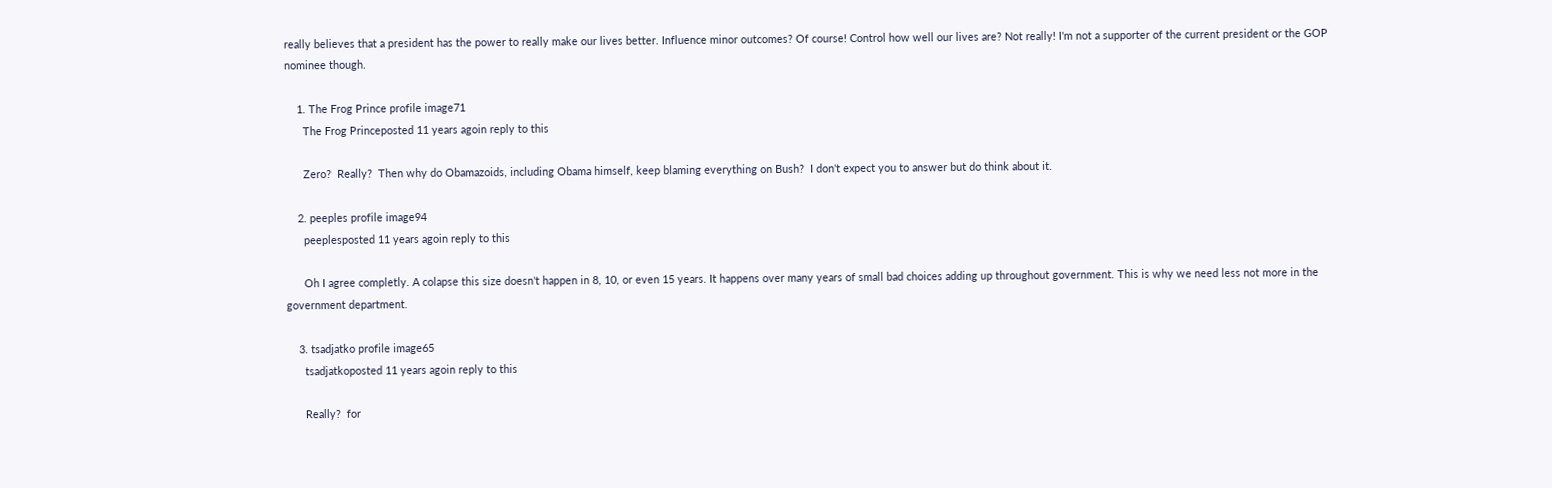really believes that a president has the power to really make our lives better. Influence minor outcomes? Of course! Control how well our lives are? Not really! I'm not a supporter of the current president or the GOP nominee though.

    1. The Frog Prince profile image71
      The Frog Princeposted 11 years agoin reply to this

      Zero?  Really?  Then why do Obamazoids, including Obama himself, keep blaming everything on Bush?  I don't expect you to answer but do think about it.

    2. peeples profile image94
      peeplesposted 11 years agoin reply to this

      Oh I agree completly. A colapse this size doesn't happen in 8, 10, or even 15 years. It happens over many years of small bad choices adding up throughout government. This is why we need less not more in the government department.

    3. tsadjatko profile image65
      tsadjatkoposted 11 years agoin reply to this

      Really?  for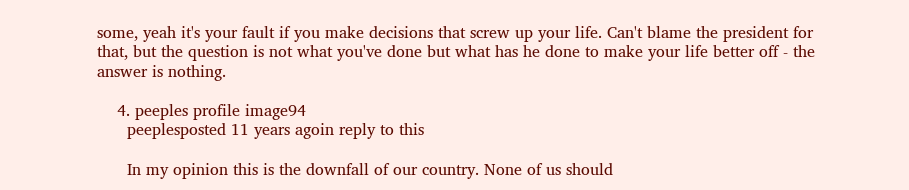some, yeah it's your fault if you make decisions that screw up your life. Can't blame the president for that, but the question is not what you've done but what has he done to make your life better off - the answer is nothing.

    4. peeples profile image94
      peeplesposted 11 years agoin reply to this

      In my opinion this is the downfall of our country. None of us should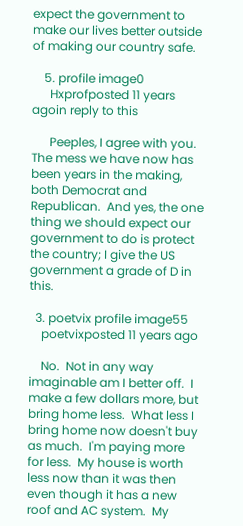expect the government to make our lives better outside of making our country safe.

    5. profile image0
      Hxprofposted 11 years agoin reply to this

      Peeples, I agree with you.  The mess we have now has been years in the making, both Democrat and Republican.  And yes, the one thing we should expect our government to do is protect the country; I give the US government a grade of D in this.

  3. poetvix profile image55
    poetvixposted 11 years ago

    No.  Not in any way imaginable am I better off.  I make a few dollars more, but bring home less.  What less I bring home now doesn't buy as much.  I'm paying more for less.  My house is worth less now than it was then even though it has a new roof and AC system.  My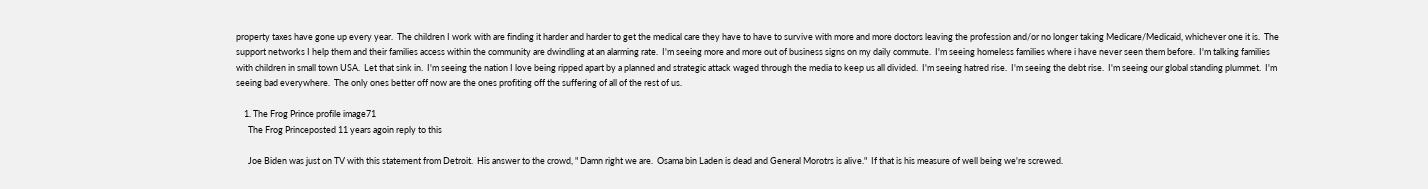property taxes have gone up every year.  The children I work with are finding it harder and harder to get the medical care they have to have to survive with more and more doctors leaving the profession and/or no longer taking Medicare/Medicaid, whichever one it is.  The support networks I help them and their families access within the community are dwindling at an alarming rate.  I'm seeing more and more out of business signs on my daily commute.  I'm seeing homeless families where i have never seen them before.  I'm talking families with children in small town USA.  Let that sink in.  I'm seeing the nation I love being ripped apart by a planned and strategic attack waged through the media to keep us all divided.  I'm seeing hatred rise.  I'm seeing the debt rise.  I'm seeing our global standing plummet.  I'm seeing bad everywhere.  The only ones better off now are the ones profiting off the suffering of all of the rest of us.

    1. The Frog Prince profile image71
      The Frog Princeposted 11 years agoin reply to this

      Joe Biden was just on TV with this statement from Detroit.  His answer to the crowd, " Damn right we are.  Osama bin Laden is dead and General Morotrs is alive."  If that is his measure of well being we're screwed.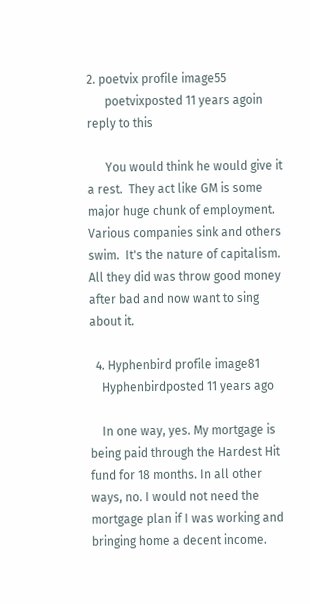2. poetvix profile image55
      poetvixposted 11 years agoin reply to this

      You would think he would give it a rest.  They act like GM is some major huge chunk of employment.  Various companies sink and others swim.  It's the nature of capitalism.  All they did was throw good money after bad and now want to sing about it.

  4. Hyphenbird profile image81
    Hyphenbirdposted 11 years ago

    In one way, yes. My mortgage is being paid through the Hardest Hit fund for 18 months. In all other ways, no. I would not need the mortgage plan if I was working and bringing home a decent income.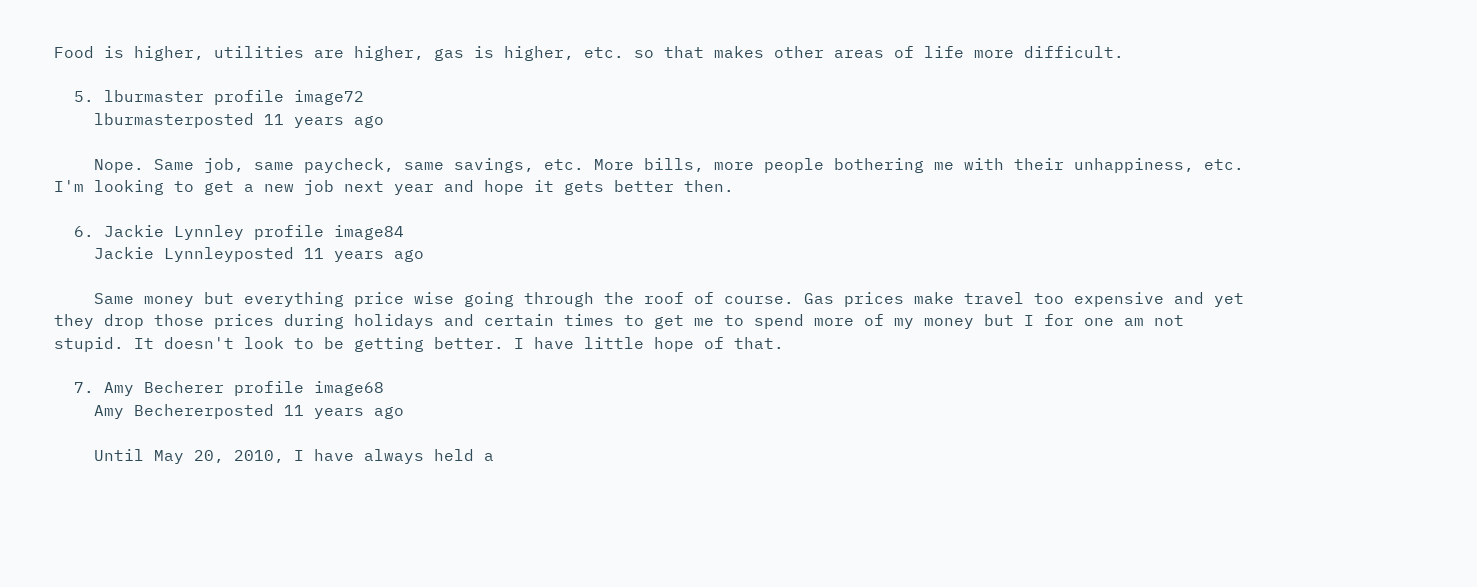Food is higher, utilities are higher, gas is higher, etc. so that makes other areas of life more difficult.

  5. lburmaster profile image72
    lburmasterposted 11 years ago

    Nope. Same job, same paycheck, same savings, etc. More bills, more people bothering me with their unhappiness, etc. I'm looking to get a new job next year and hope it gets better then.

  6. Jackie Lynnley profile image84
    Jackie Lynnleyposted 11 years ago

    Same money but everything price wise going through the roof of course. Gas prices make travel too expensive and yet they drop those prices during holidays and certain times to get me to spend more of my money but I for one am not stupid. It doesn't look to be getting better. I have little hope of that.

  7. Amy Becherer profile image68
    Amy Bechererposted 11 years ago

    Until May 20, 2010, I have always held a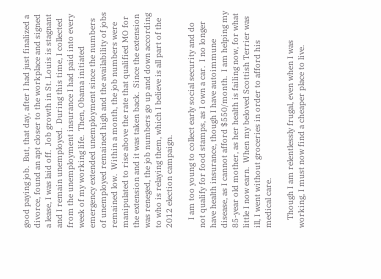good paying job.  But, that day, after I had just finalized a divorce, found an apt closer to the workplace and signed a lease, I was laid off.  Job growth in St. Louis is stagnant and I remain unemployed.  During this time, I collected from the unemployment insurance I had paid into every week of my working life.  Then, Obama initiated emergency extended unemployment since the numbers of unemployed remained high and the availability of jobs remained low.  Within a month, the job numbers were manipulated to rise above the rate that qualified MO for the extension and it was taken back.  Since the extension was reneged, the job numbers go up and down according to who is relaying them, which I believe is all part of the 2012 election campaign.

    I am too young to collect early social security and do not qualify for food stamps, as I own a car.  I no longer have health insurance, though I have autoimmune disease, as I cannot afford $550/month.  I am helping my 85-year old mother, as her health is failing now, for what little I now earn.  When my beloved Scottish Terrier was ill, I went without groceries in order to afford his medical care.

    Though I am relentlessly frugal, even when I was working, I must now find a cheaper place to live.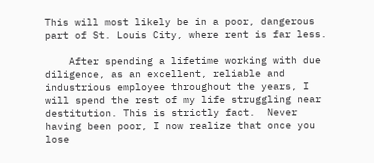This will most likely be in a poor, dangerous part of St. Louis City, where rent is far less.

    After spending a lifetime working with due diligence, as an excellent, reliable and industrious employee throughout the years, I will spend the rest of my life struggling near destitution. This is strictly fact.  Never having been poor, I now realize that once you lose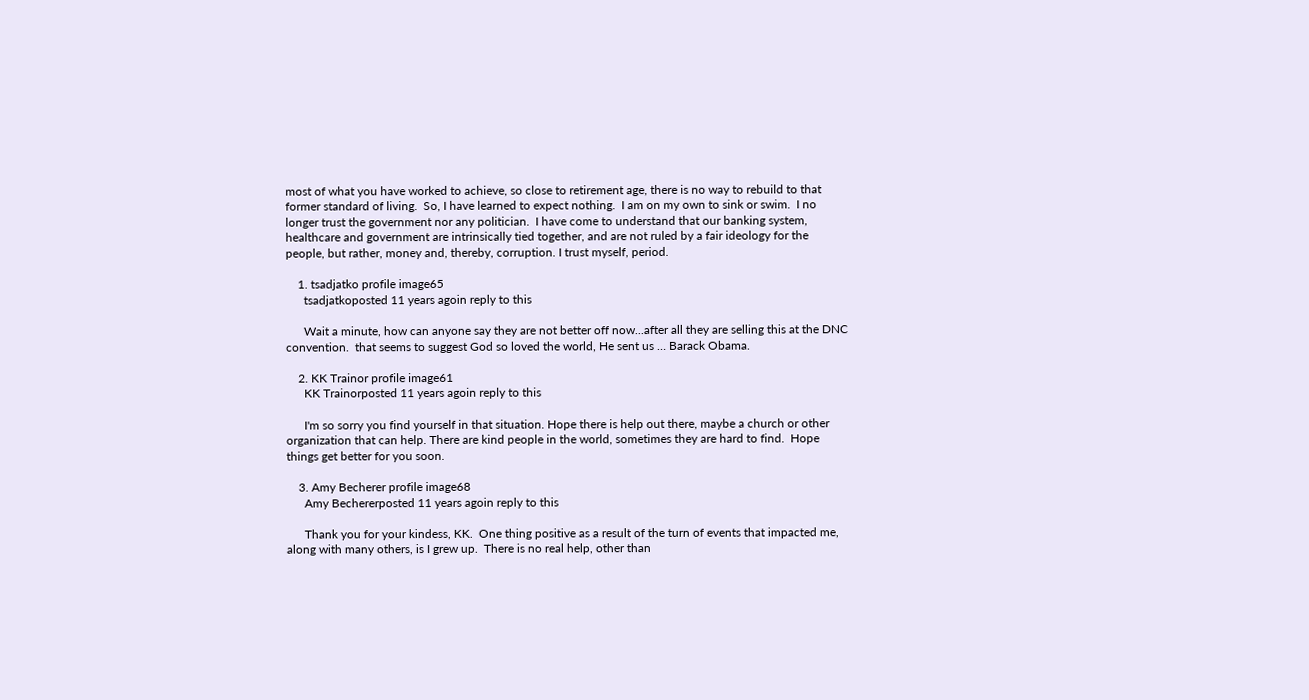most of what you have worked to achieve, so close to retirement age, there is no way to rebuild to that former standard of living.  So, I have learned to expect nothing.  I am on my own to sink or swim.  I no longer trust the government nor any politician.  I have come to understand that our banking system, healthcare and government are intrinsically tied together, and are not ruled by a fair ideology for the people, but rather, money and, thereby, corruption. I trust myself, period.

    1. tsadjatko profile image65
      tsadjatkoposted 11 years agoin reply to this

      Wait a minute, how can anyone say they are not better off now...after all they are selling this at the DNC convention.  that seems to suggest God so loved the world, He sent us … Barack Obama.

    2. KK Trainor profile image61
      KK Trainorposted 11 years agoin reply to this

      I'm so sorry you find yourself in that situation. Hope there is help out there, maybe a church or other organization that can help. There are kind people in the world, sometimes they are hard to find.  Hope things get better for you soon.

    3. Amy Becherer profile image68
      Amy Bechererposted 11 years agoin reply to this

      Thank you for your kindess, KK.  One thing positive as a result of the turn of events that impacted me, along with many others, is I grew up.  There is no real help, other than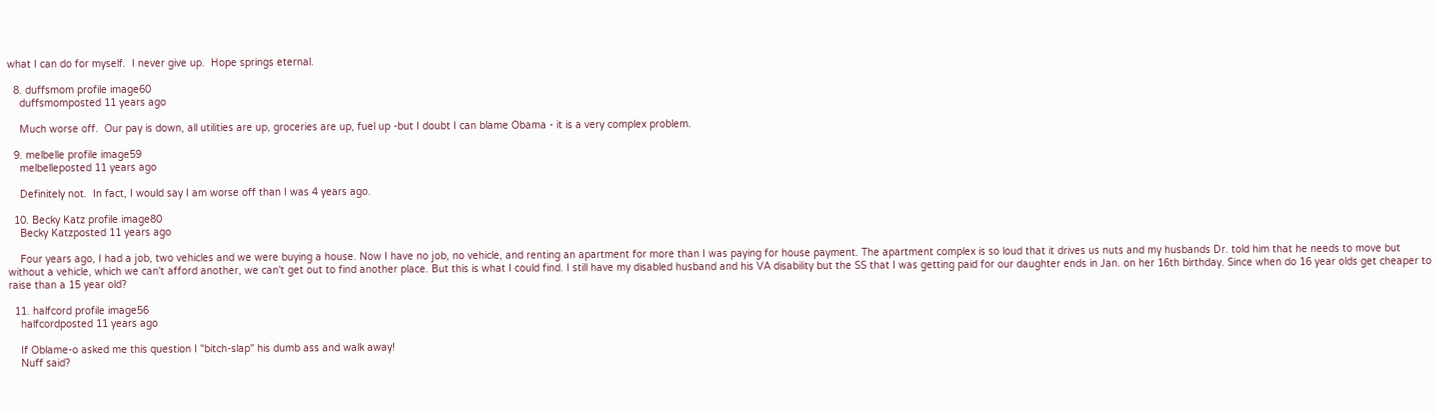what I can do for myself.  I never give up.  Hope springs eternal.

  8. duffsmom profile image60
    duffsmomposted 11 years ago

    Much worse off.  Our pay is down, all utilities are up, groceries are up, fuel up -but I doubt I can blame Obama - it is a very complex problem.

  9. melbelle profile image59
    melbelleposted 11 years ago

    Definitely not.  In fact, I would say I am worse off than I was 4 years ago.

  10. Becky Katz profile image80
    Becky Katzposted 11 years ago

    Four years ago, I had a job, two vehicles and we were buying a house. Now I have no job, no vehicle, and renting an apartment for more than I was paying for house payment. The apartment complex is so loud that it drives us nuts and my husbands Dr. told him that he needs to move but without a vehicle, which we can't afford another, we can't get out to find another place. But this is what I could find. I still have my disabled husband and his VA disability but the SS that I was getting paid for our daughter ends in Jan. on her 16th birthday. Since when do 16 year olds get cheaper to raise than a 15 year old?

  11. halfcord profile image56
    halfcordposted 11 years ago

    If Oblame-o asked me this question I "bitch-slap" his dumb ass and walk away!
    Nuff said?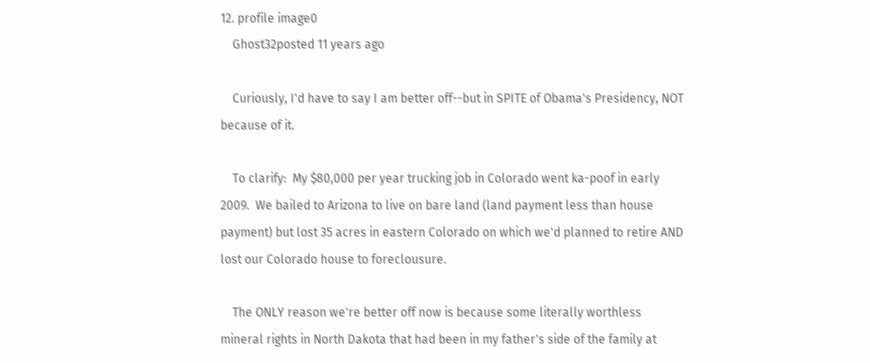12. profile image0
    Ghost32posted 11 years ago

    Curiously, I'd have to say I am better off--but in SPITE of Obama's Presidency, NOT because of it.

    To clarify:  My $80,000 per year trucking job in Colorado went ka-poof in early 2009.  We bailed to Arizona to live on bare land (land payment less than house payment) but lost 35 acres in eastern Colorado on which we'd planned to retire AND lost our Colorado house to foreclousure.

    The ONLY reason we're better off now is because some literally worthless mineral rights in North Dakota that had been in my father's side of the family at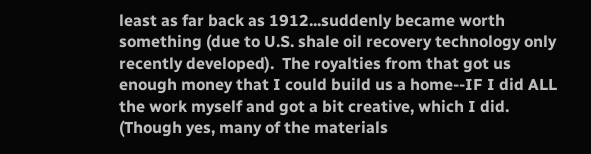least as far back as 1912...suddenly became worth something (due to U.S. shale oil recovery technology only recently developed).  The royalties from that got us enough money that I could build us a home--IF I did ALL the work myself and got a bit creative, which I did.  (Though yes, many of the materials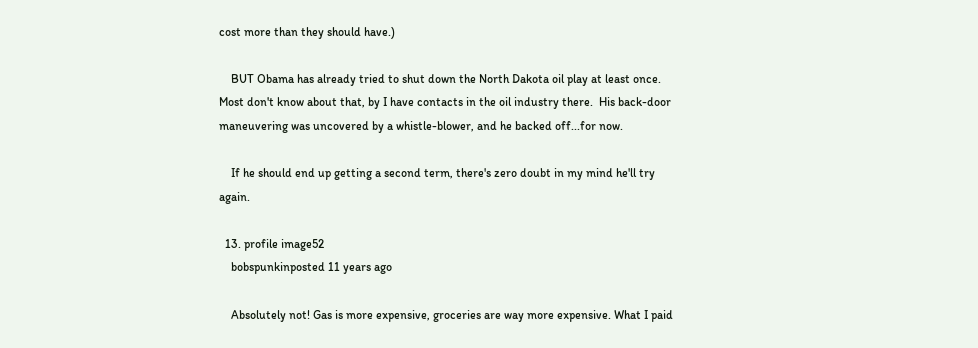cost more than they should have.)

    BUT Obama has already tried to shut down the North Dakota oil play at least once.  Most don't know about that, by I have contacts in the oil industry there.  His back-door maneuvering was uncovered by a whistle-blower, and he backed off...for now.

    If he should end up getting a second term, there's zero doubt in my mind he'll try again.

  13. profile image52
    bobspunkinposted 11 years ago

    Absolutely not! Gas is more expensive, groceries are way more expensive. What I paid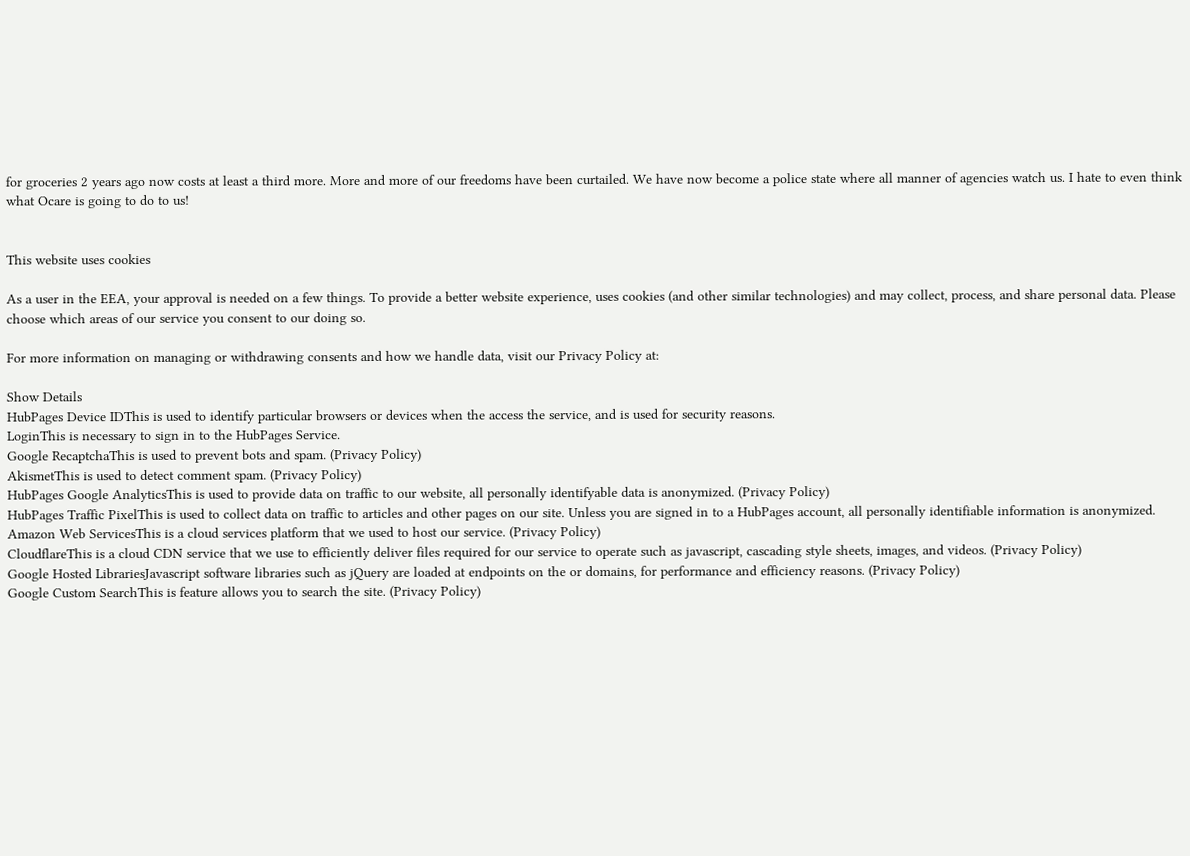for groceries 2 years ago now costs at least a third more. More and more of our freedoms have been curtailed. We have now become a police state where all manner of agencies watch us. I hate to even think what Ocare is going to do to us!


This website uses cookies

As a user in the EEA, your approval is needed on a few things. To provide a better website experience, uses cookies (and other similar technologies) and may collect, process, and share personal data. Please choose which areas of our service you consent to our doing so.

For more information on managing or withdrawing consents and how we handle data, visit our Privacy Policy at:

Show Details
HubPages Device IDThis is used to identify particular browsers or devices when the access the service, and is used for security reasons.
LoginThis is necessary to sign in to the HubPages Service.
Google RecaptchaThis is used to prevent bots and spam. (Privacy Policy)
AkismetThis is used to detect comment spam. (Privacy Policy)
HubPages Google AnalyticsThis is used to provide data on traffic to our website, all personally identifyable data is anonymized. (Privacy Policy)
HubPages Traffic PixelThis is used to collect data on traffic to articles and other pages on our site. Unless you are signed in to a HubPages account, all personally identifiable information is anonymized.
Amazon Web ServicesThis is a cloud services platform that we used to host our service. (Privacy Policy)
CloudflareThis is a cloud CDN service that we use to efficiently deliver files required for our service to operate such as javascript, cascading style sheets, images, and videos. (Privacy Policy)
Google Hosted LibrariesJavascript software libraries such as jQuery are loaded at endpoints on the or domains, for performance and efficiency reasons. (Privacy Policy)
Google Custom SearchThis is feature allows you to search the site. (Privacy Policy)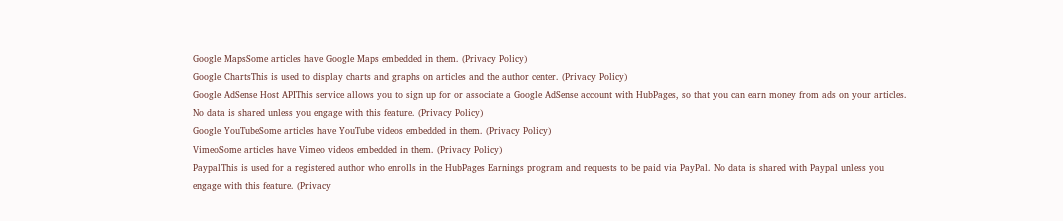Google MapsSome articles have Google Maps embedded in them. (Privacy Policy)
Google ChartsThis is used to display charts and graphs on articles and the author center. (Privacy Policy)
Google AdSense Host APIThis service allows you to sign up for or associate a Google AdSense account with HubPages, so that you can earn money from ads on your articles. No data is shared unless you engage with this feature. (Privacy Policy)
Google YouTubeSome articles have YouTube videos embedded in them. (Privacy Policy)
VimeoSome articles have Vimeo videos embedded in them. (Privacy Policy)
PaypalThis is used for a registered author who enrolls in the HubPages Earnings program and requests to be paid via PayPal. No data is shared with Paypal unless you engage with this feature. (Privacy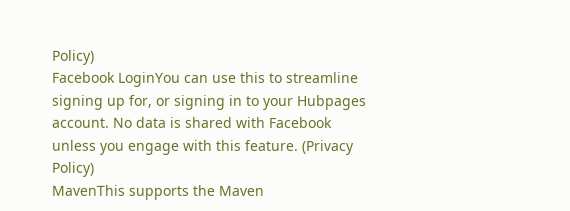Policy)
Facebook LoginYou can use this to streamline signing up for, or signing in to your Hubpages account. No data is shared with Facebook unless you engage with this feature. (Privacy Policy)
MavenThis supports the Maven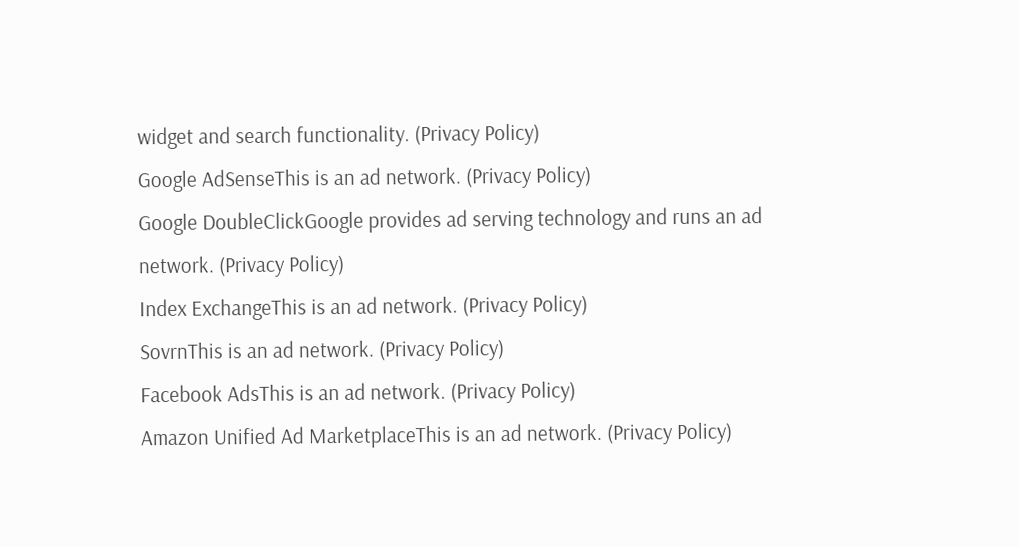widget and search functionality. (Privacy Policy)
Google AdSenseThis is an ad network. (Privacy Policy)
Google DoubleClickGoogle provides ad serving technology and runs an ad network. (Privacy Policy)
Index ExchangeThis is an ad network. (Privacy Policy)
SovrnThis is an ad network. (Privacy Policy)
Facebook AdsThis is an ad network. (Privacy Policy)
Amazon Unified Ad MarketplaceThis is an ad network. (Privacy Policy)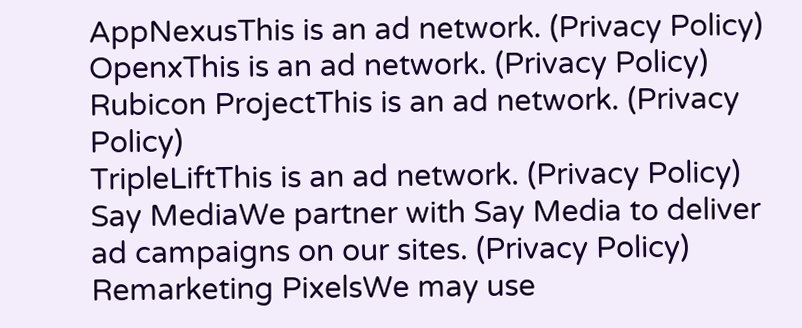AppNexusThis is an ad network. (Privacy Policy)
OpenxThis is an ad network. (Privacy Policy)
Rubicon ProjectThis is an ad network. (Privacy Policy)
TripleLiftThis is an ad network. (Privacy Policy)
Say MediaWe partner with Say Media to deliver ad campaigns on our sites. (Privacy Policy)
Remarketing PixelsWe may use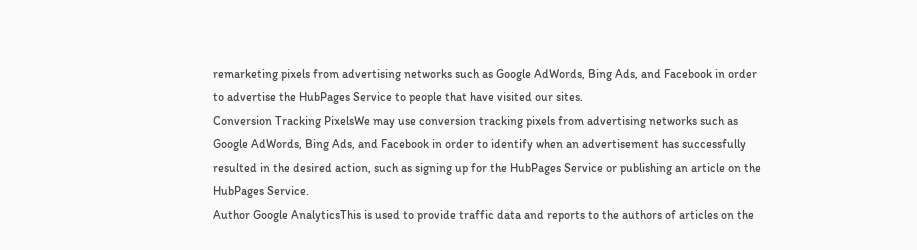remarketing pixels from advertising networks such as Google AdWords, Bing Ads, and Facebook in order to advertise the HubPages Service to people that have visited our sites.
Conversion Tracking PixelsWe may use conversion tracking pixels from advertising networks such as Google AdWords, Bing Ads, and Facebook in order to identify when an advertisement has successfully resulted in the desired action, such as signing up for the HubPages Service or publishing an article on the HubPages Service.
Author Google AnalyticsThis is used to provide traffic data and reports to the authors of articles on the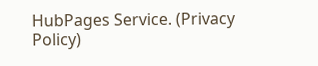HubPages Service. (Privacy Policy)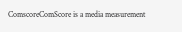ComscoreComScore is a media measurement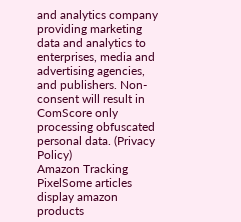and analytics company providing marketing data and analytics to enterprises, media and advertising agencies, and publishers. Non-consent will result in ComScore only processing obfuscated personal data. (Privacy Policy)
Amazon Tracking PixelSome articles display amazon products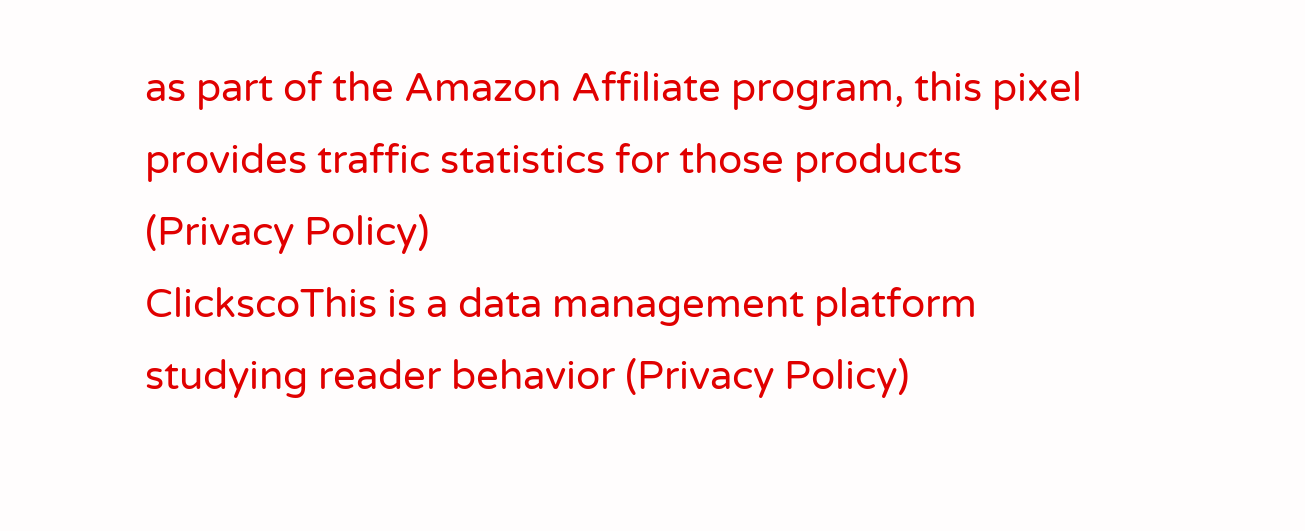as part of the Amazon Affiliate program, this pixel provides traffic statistics for those products (Privacy Policy)
ClickscoThis is a data management platform studying reader behavior (Privacy Policy)